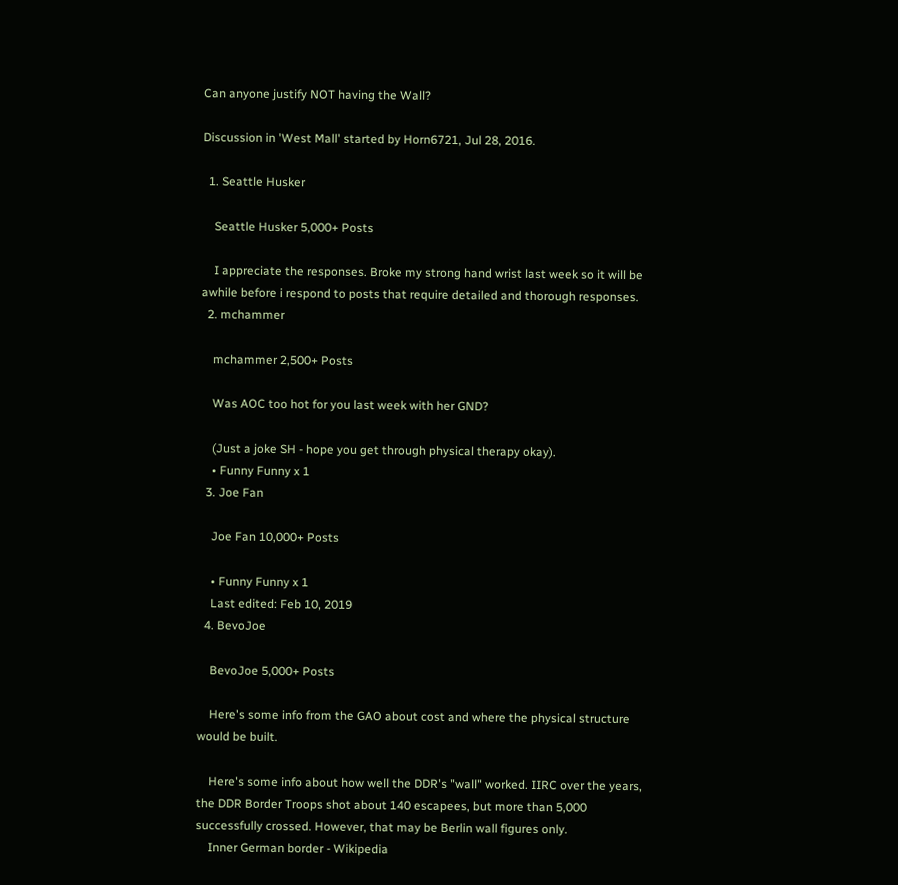Can anyone justify NOT having the Wall?

Discussion in 'West Mall' started by Horn6721, Jul 28, 2016.

  1. Seattle Husker

    Seattle Husker 5,000+ Posts

    I appreciate the responses. Broke my strong hand wrist last week so it will be awhile before i respond to posts that require detailed and thorough responses.
  2. mchammer

    mchammer 2,500+ Posts

    Was AOC too hot for you last week with her GND?

    (Just a joke SH - hope you get through physical therapy okay).
    • Funny Funny x 1
  3. Joe Fan

    Joe Fan 10,000+ Posts

    • Funny Funny x 1
    Last edited: Feb 10, 2019
  4. BevoJoe

    BevoJoe 5,000+ Posts

    Here's some info from the GAO about cost and where the physical structure would be built.

    Here's some info about how well the DDR's "wall" worked. IIRC over the years, the DDR Border Troops shot about 140 escapees, but more than 5,000 successfully crossed. However, that may be Berlin wall figures only.
    Inner German border - Wikipedia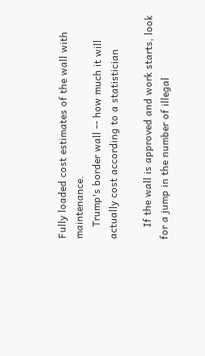Fully loaded cost estimates of the wall with maintenance.
    Trump's border wall -- how much it will actually cost according to a statistician

    If the wall is approved and work starts, look for a jump in the number of illegal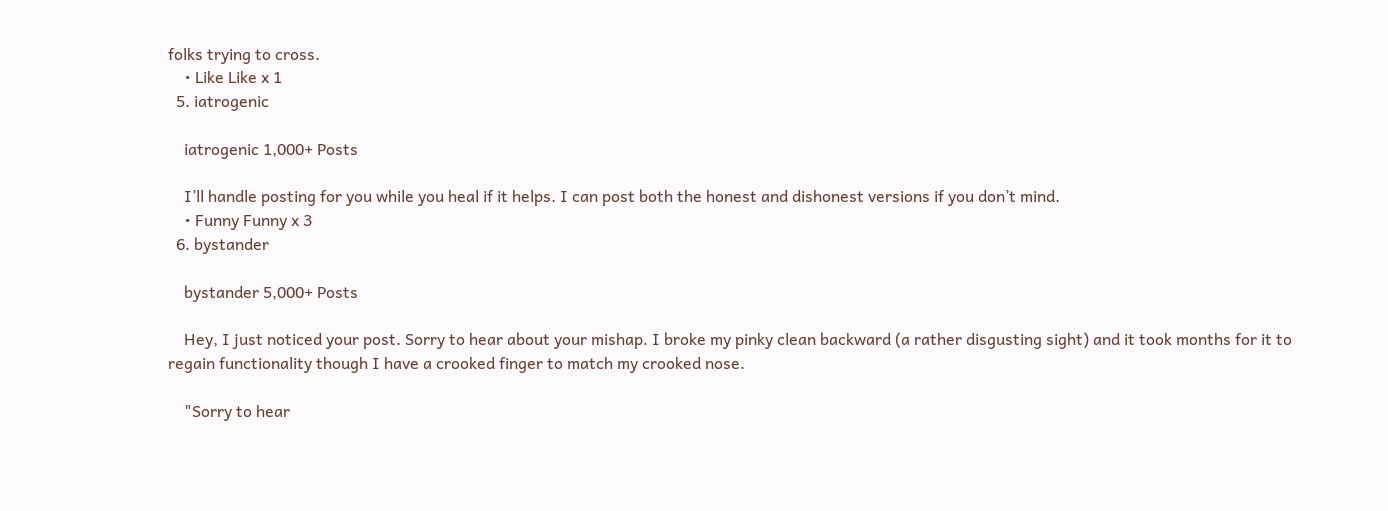folks trying to cross.
    • Like Like x 1
  5. iatrogenic

    iatrogenic 1,000+ Posts

    I’ll handle posting for you while you heal if it helps. I can post both the honest and dishonest versions if you don’t mind.
    • Funny Funny x 3
  6. bystander

    bystander 5,000+ Posts

    Hey, I just noticed your post. Sorry to hear about your mishap. I broke my pinky clean backward (a rather disgusting sight) and it took months for it to regain functionality though I have a crooked finger to match my crooked nose.

    "Sorry to hear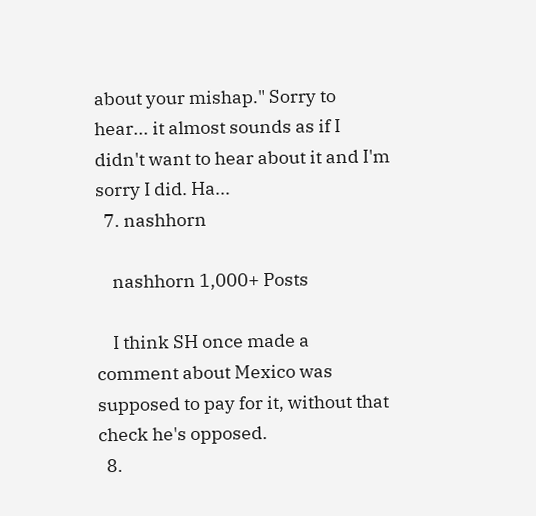about your mishap." Sorry to hear... it almost sounds as if I didn't want to hear about it and I'm sorry I did. Ha...
  7. nashhorn

    nashhorn 1,000+ Posts

    I think SH once made a comment about Mexico was supposed to pay for it, without that check he's opposed.
  8.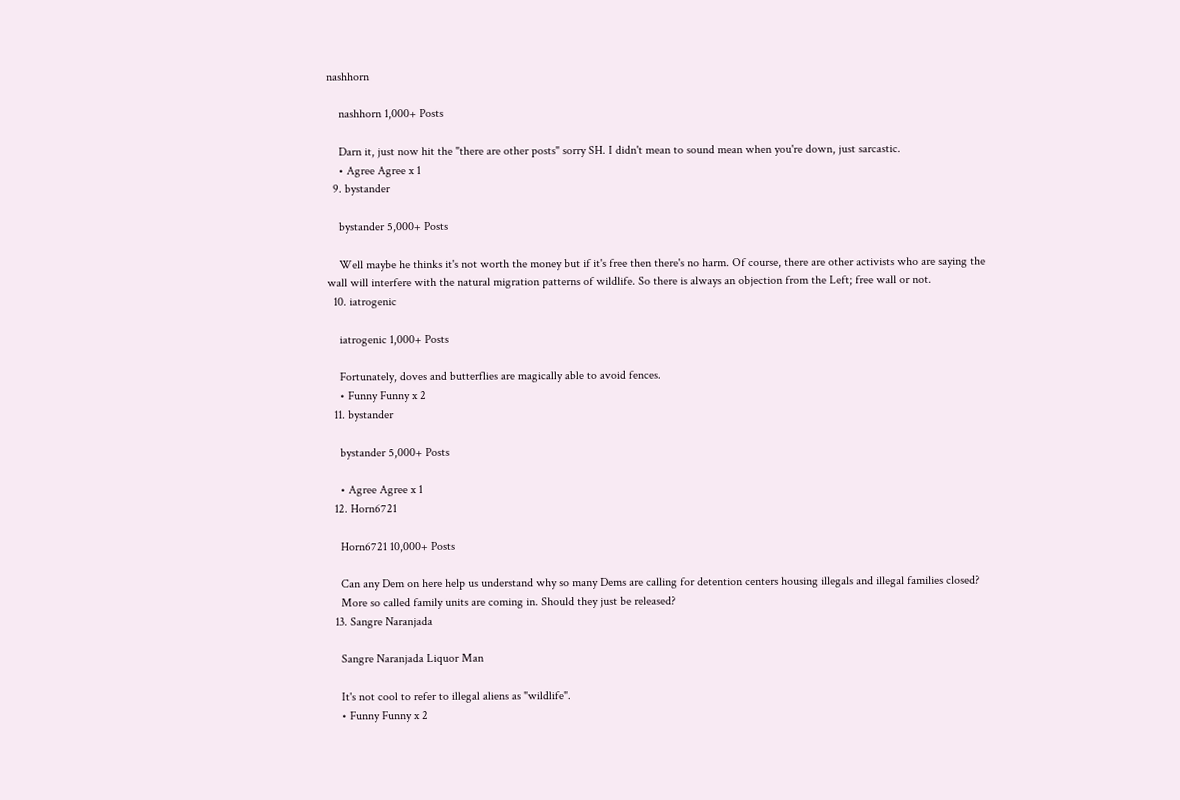nashhorn

    nashhorn 1,000+ Posts

    Darn it, just now hit the "there are other posts" sorry SH. I didn't mean to sound mean when you're down, just sarcastic.
    • Agree Agree x 1
  9. bystander

    bystander 5,000+ Posts

    Well maybe he thinks it's not worth the money but if it's free then there's no harm. Of course, there are other activists who are saying the wall will interfere with the natural migration patterns of wildlife. So there is always an objection from the Left; free wall or not.
  10. iatrogenic

    iatrogenic 1,000+ Posts

    Fortunately, doves and butterflies are magically able to avoid fences.
    • Funny Funny x 2
  11. bystander

    bystander 5,000+ Posts

    • Agree Agree x 1
  12. Horn6721

    Horn6721 10,000+ Posts

    Can any Dem on here help us understand why so many Dems are calling for detention centers housing illegals and illegal families closed?
    More so called family units are coming in. Should they just be released?
  13. Sangre Naranjada

    Sangre Naranjada Liquor Man

    It's not cool to refer to illegal aliens as "wildlife".
    • Funny Funny x 2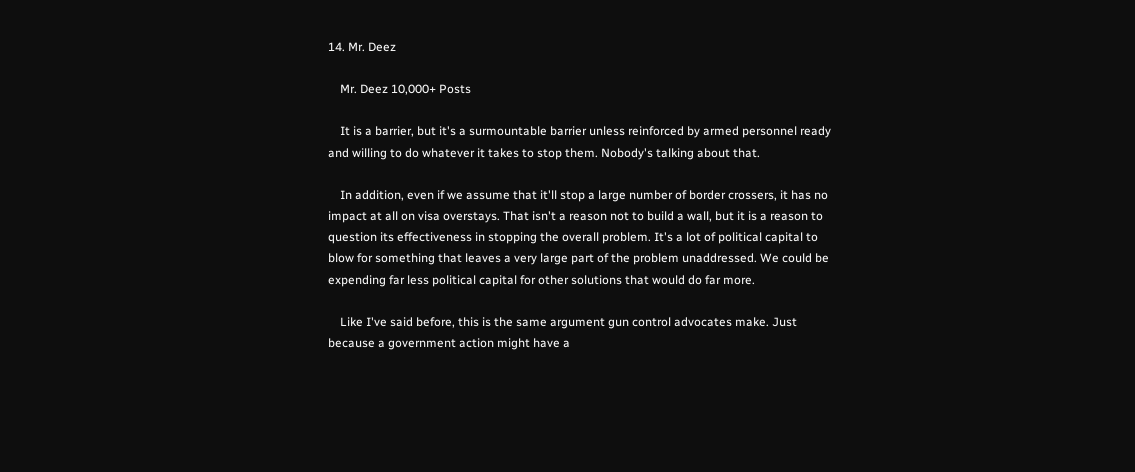14. Mr. Deez

    Mr. Deez 10,000+ Posts

    It is a barrier, but it's a surmountable barrier unless reinforced by armed personnel ready and willing to do whatever it takes to stop them. Nobody's talking about that.

    In addition, even if we assume that it'll stop a large number of border crossers, it has no impact at all on visa overstays. That isn't a reason not to build a wall, but it is a reason to question its effectiveness in stopping the overall problem. It's a lot of political capital to blow for something that leaves a very large part of the problem unaddressed. We could be expending far less political capital for other solutions that would do far more.

    Like I've said before, this is the same argument gun control advocates make. Just because a government action might have a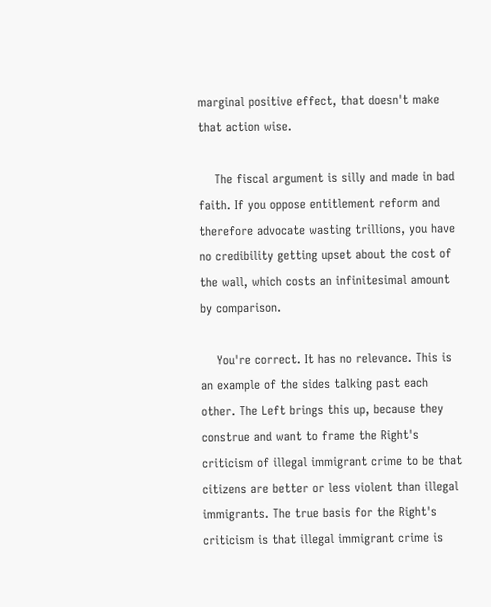marginal positive effect, that doesn't make that action wise.

    The fiscal argument is silly and made in bad faith. If you oppose entitlement reform and therefore advocate wasting trillions, you have no credibility getting upset about the cost of the wall, which costs an infinitesimal amount by comparison.

    You're correct. It has no relevance. This is an example of the sides talking past each other. The Left brings this up, because they construe and want to frame the Right's criticism of illegal immigrant crime to be that citizens are better or less violent than illegal immigrants. The true basis for the Right's criticism is that illegal immigrant crime is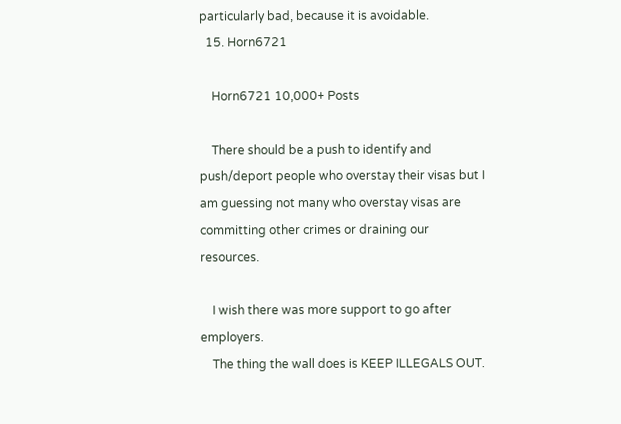particularly bad, because it is avoidable.
  15. Horn6721

    Horn6721 10,000+ Posts

    There should be a push to identify and push/deport people who overstay their visas but I am guessing not many who overstay visas are committing other crimes or draining our resources.

    I wish there was more support to go after employers.
    The thing the wall does is KEEP ILLEGALS OUT.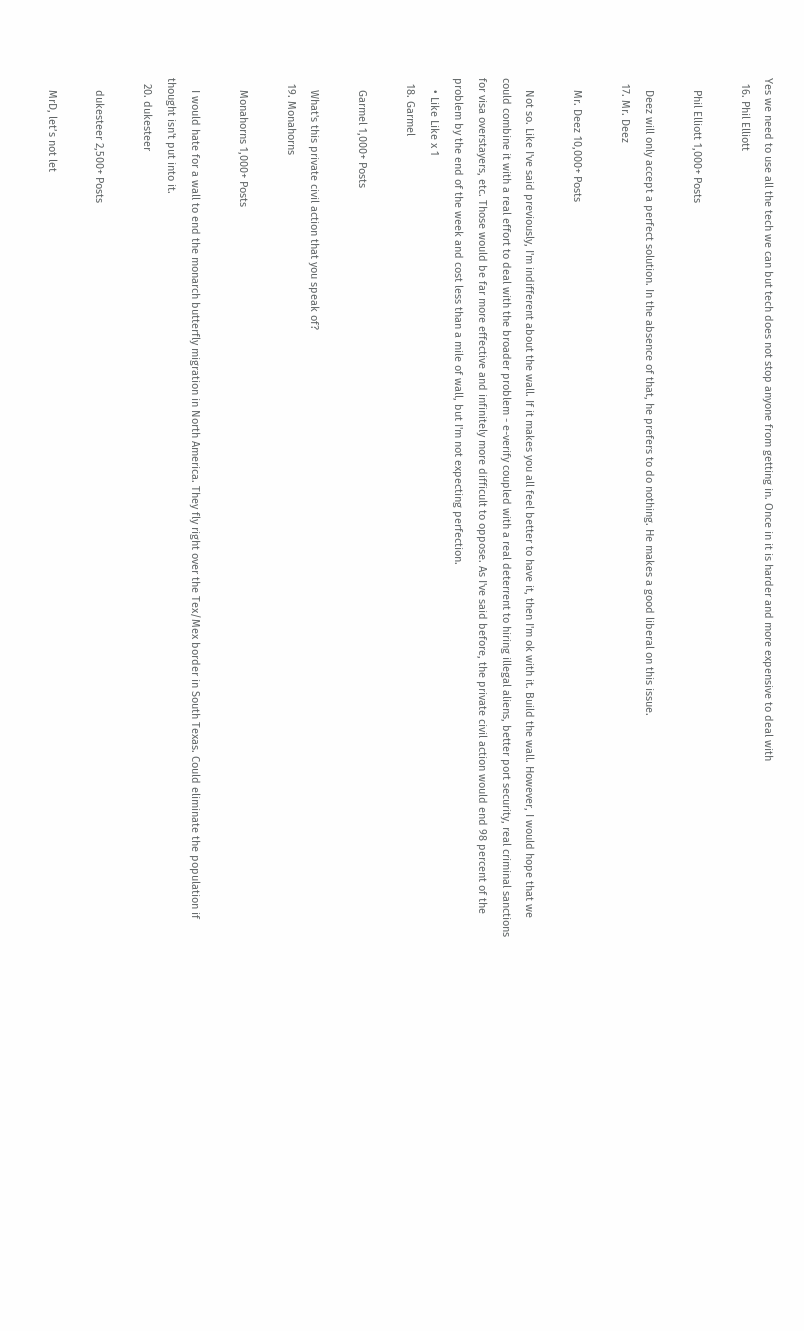Yes we need to use all the tech we can but tech does not stop anyone from getting in. Once in it is harder and more expensive to deal with
  16. Phil Elliott

    Phil Elliott 1,000+ Posts

    Deez will only accept a perfect solution. In the absence of that, he prefers to do nothing. He makes a good liberal on this issue.
  17. Mr. Deez

    Mr. Deez 10,000+ Posts

    Not so. Like I've said previously, I'm indifferent about the wall. If it makes you all feel better to have it, then I'm ok with it. Build the wall. However, I would hope that we could combine it with a real effort to deal with the broader problem - e-verify coupled with a real deterrent to hiring illegal aliens, better port security, real criminal sanctions for visa overstayers, etc. Those would be far more effective and infinitely more difficult to oppose. As I've said before, the private civil action would end 98 percent of the problem by the end of the week and cost less than a mile of wall, but I'm not expecting perfection.
    • Like Like x 1
  18. Garmel

    Garmel 1,000+ Posts

    What's this private civil action that you speak of?
  19. Monahorns

    Monahorns 1,000+ Posts

    I would hate for a wall to end the monarch butterfly migration in North America. They fly right over the Tex/Mex border in South Texas. Could eliminate the population if thought isn't put into it.
  20. dukesteer

    dukesteer 2,500+ Posts

    MrD, let’s not let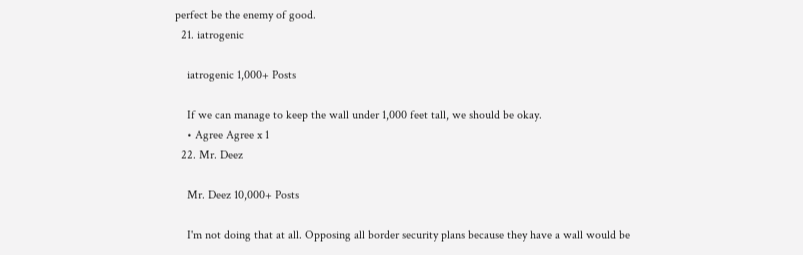perfect be the enemy of good.
  21. iatrogenic

    iatrogenic 1,000+ Posts

    If we can manage to keep the wall under 1,000 feet tall, we should be okay.
    • Agree Agree x 1
  22. Mr. Deez

    Mr. Deez 10,000+ Posts

    I'm not doing that at all. Opposing all border security plans because they have a wall would be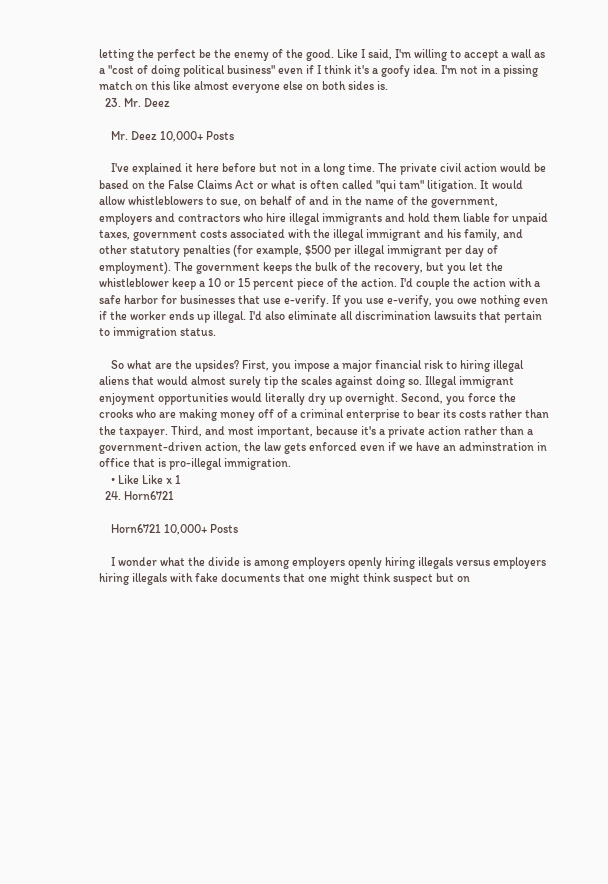letting the perfect be the enemy of the good. Like I said, I'm willing to accept a wall as a "cost of doing political business" even if I think it's a goofy idea. I'm not in a pissing match on this like almost everyone else on both sides is.
  23. Mr. Deez

    Mr. Deez 10,000+ Posts

    I've explained it here before but not in a long time. The private civil action would be based on the False Claims Act or what is often called "qui tam" litigation. It would allow whistleblowers to sue, on behalf of and in the name of the government, employers and contractors who hire illegal immigrants and hold them liable for unpaid taxes, government costs associated with the illegal immigrant and his family, and other statutory penalties (for example, $500 per illegal immigrant per day of employment). The government keeps the bulk of the recovery, but you let the whistleblower keep a 10 or 15 percent piece of the action. I'd couple the action with a safe harbor for businesses that use e-verify. If you use e-verify, you owe nothing even if the worker ends up illegal. I'd also eliminate all discrimination lawsuits that pertain to immigration status.

    So what are the upsides? First, you impose a major financial risk to hiring illegal aliens that would almost surely tip the scales against doing so. Illegal immigrant enjoyment opportunities would literally dry up overnight. Second, you force the crooks who are making money off of a criminal enterprise to bear its costs rather than the taxpayer. Third, and most important, because it's a private action rather than a government-driven action, the law gets enforced even if we have an adminstration in office that is pro-illegal immigration.
    • Like Like x 1
  24. Horn6721

    Horn6721 10,000+ Posts

    I wonder what the divide is among employers openly hiring illegals versus employers hiring illegals with fake documents that one might think suspect but on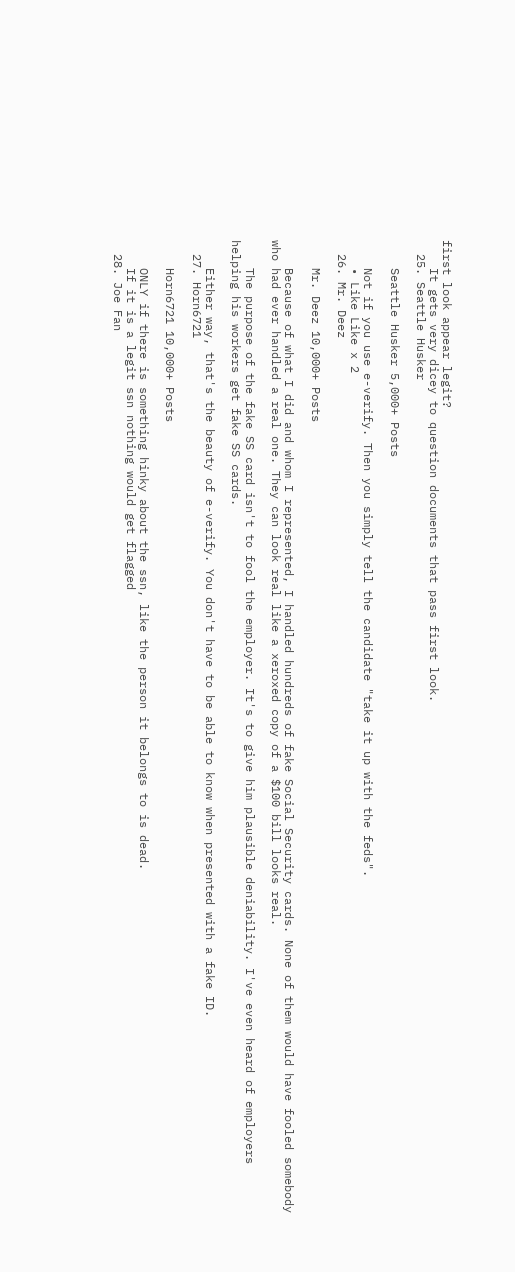first look appear legit?
    It gets very dicey to question documents that pass first look.
  25. Seattle Husker

    Seattle Husker 5,000+ Posts

    Not if you use e-verify. Then you simply tell the candidate "take it up with the feds".
    • Like Like x 2
  26. Mr. Deez

    Mr. Deez 10,000+ Posts

    Because of what I did and whom I represented, I handled hundreds of fake Social Security cards. None of them would have fooled somebody who had ever handled a real one. They can look real like a xeroxed copy of a $100 bill looks real.

    The purpose of the fake SS card isn't to fool the employer. It's to give him plausible deniability. I've even heard of employers helping his workers get fake SS cards.

    Either way, that's the beauty of e-verify. You don't have to be able to know when presented with a fake ID.
  27. Horn6721

    Horn6721 10,000+ Posts

    ONLY if there is something hinky about the ssn, like the person it belongs to is dead.
    If it is a legit ssn nothing would get flagged
  28. Joe Fan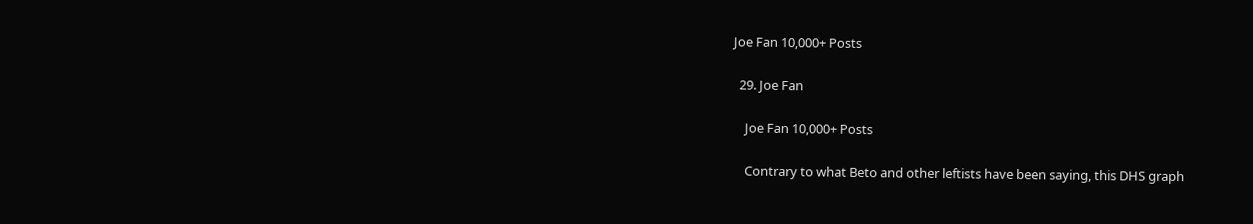Joe Fan 10,000+ Posts

  29. Joe Fan

    Joe Fan 10,000+ Posts

    Contrary to what Beto and other leftists have been saying, this DHS graph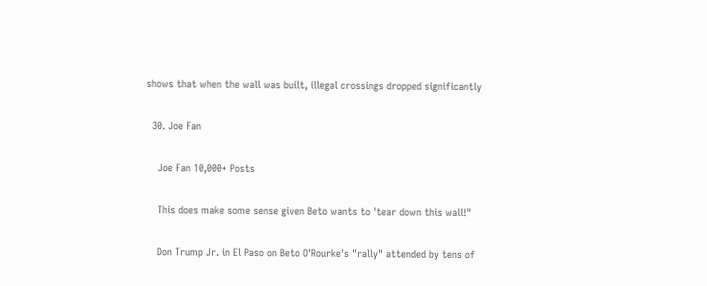shows that when the wall was built, illegal crossings dropped significantly

  30. Joe Fan

    Joe Fan 10,000+ Posts

    This does make some sense given Beto wants to 'tear down this wall!"

    Don Trump Jr. in El Paso on Beto O'Rourke's "rally" attended by tens of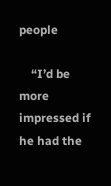people

    “I’d be more impressed if he had the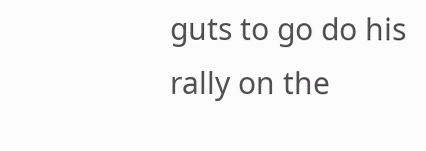guts to go do his rally on the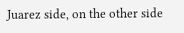Juarez side, on the other side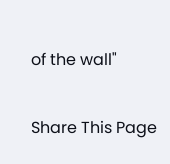of the wall"

Share This Page